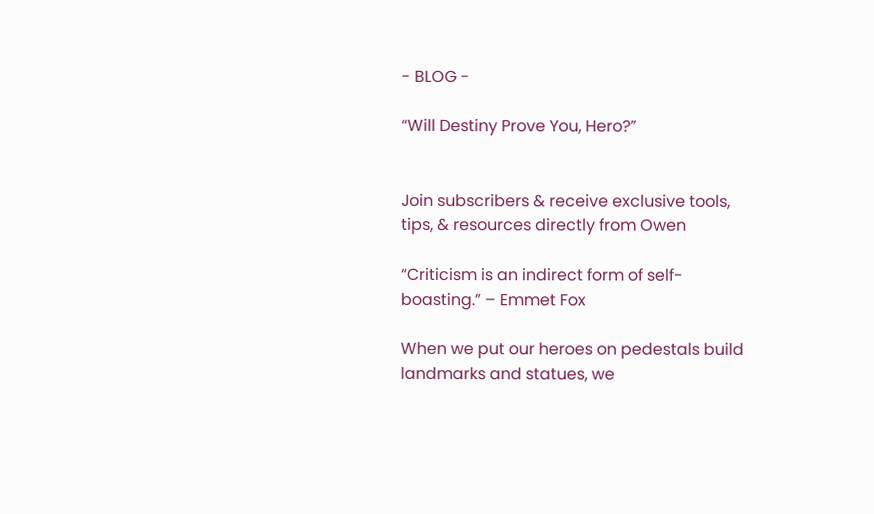- BLOG -

“Will Destiny Prove You, Hero?”


Join subscribers & receive exclusive tools, tips, & resources directly from Owen

“Criticism is an indirect form of self-boasting.” – Emmet Fox

When we put our heroes on pedestals build landmarks and statues, we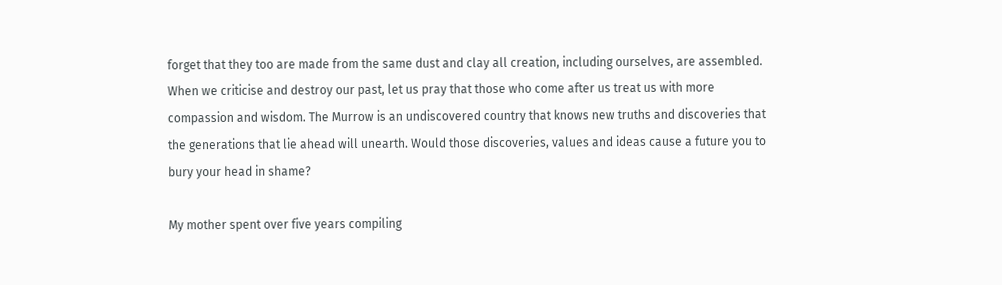forget that they too are made from the same dust and clay all creation, including ourselves, are assembled. When we criticise and destroy our past, let us pray that those who come after us treat us with more compassion and wisdom. The Murrow is an undiscovered country that knows new truths and discoveries that the generations that lie ahead will unearth. Would those discoveries, values and ideas cause a future you to bury your head in shame?

My mother spent over five years compiling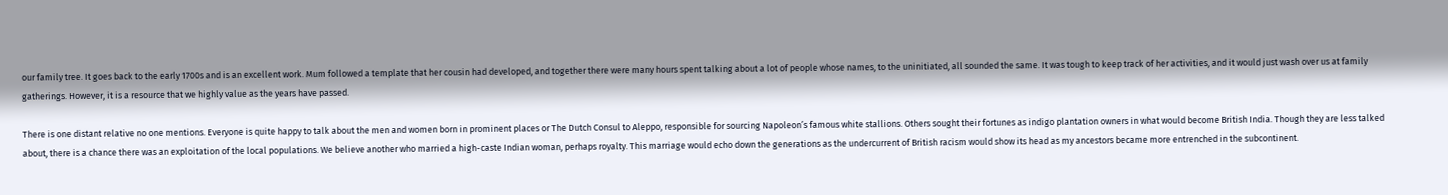our family tree. It goes back to the early 1700s and is an excellent work. Mum followed a template that her cousin had developed, and together there were many hours spent talking about a lot of people whose names, to the uninitiated, all sounded the same. It was tough to keep track of her activities, and it would just wash over us at family gatherings. However, it is a resource that we highly value as the years have passed.

There is one distant relative no one mentions. Everyone is quite happy to talk about the men and women born in prominent places or The Dutch Consul to Aleppo, responsible for sourcing Napoleon’s famous white stallions. Others sought their fortunes as indigo plantation owners in what would become British India. Though they are less talked about, there is a chance there was an exploitation of the local populations. We believe another who married a high-caste Indian woman, perhaps royalty. This marriage would echo down the generations as the undercurrent of British racism would show its head as my ancestors became more entrenched in the subcontinent.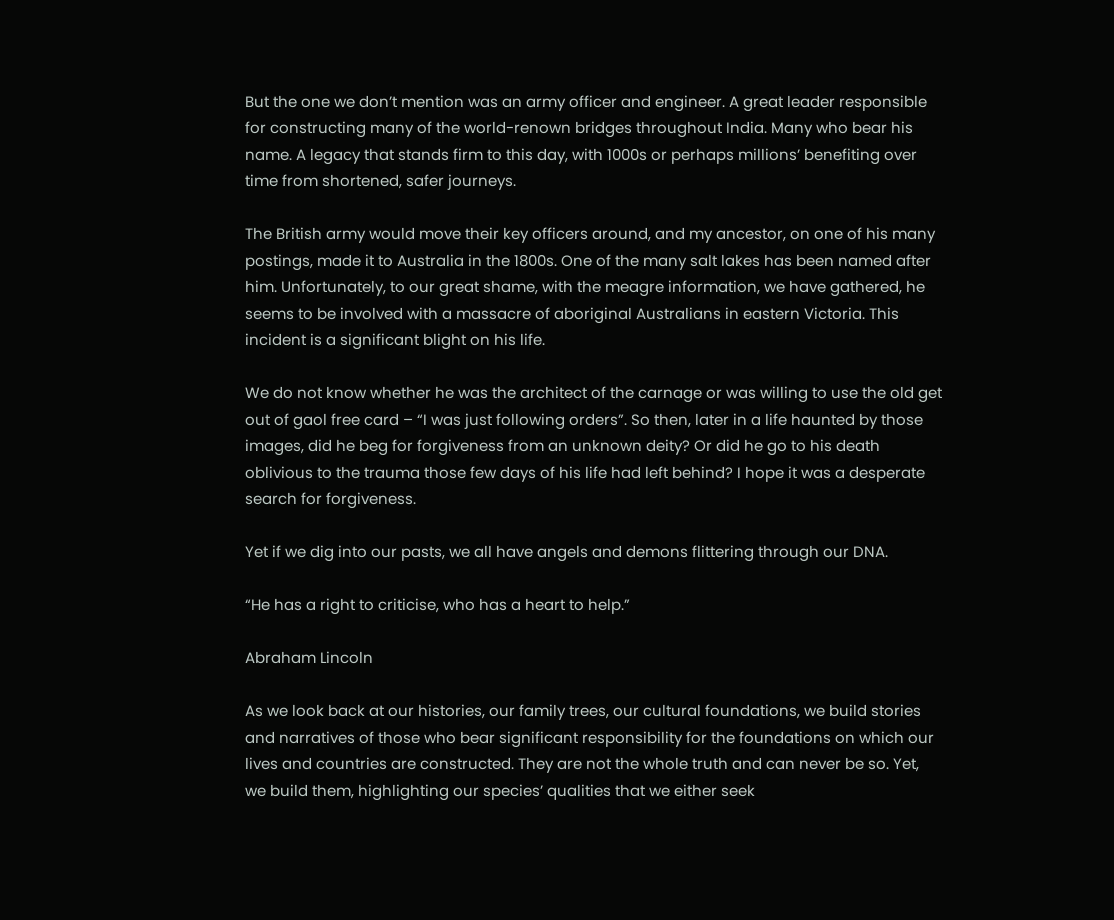But the one we don’t mention was an army officer and engineer. A great leader responsible for constructing many of the world-renown bridges throughout India. Many who bear his name. A legacy that stands firm to this day, with 1000s or perhaps millions’ benefiting over time from shortened, safer journeys.

The British army would move their key officers around, and my ancestor, on one of his many postings, made it to Australia in the 1800s. One of the many salt lakes has been named after him. Unfortunately, to our great shame, with the meagre information, we have gathered, he seems to be involved with a massacre of aboriginal Australians in eastern Victoria. This incident is a significant blight on his life.

We do not know whether he was the architect of the carnage or was willing to use the old get out of gaol free card – “I was just following orders”. So then, later in a life haunted by those images, did he beg for forgiveness from an unknown deity? Or did he go to his death oblivious to the trauma those few days of his life had left behind? I hope it was a desperate search for forgiveness.

Yet if we dig into our pasts, we all have angels and demons flittering through our DNA.

“He has a right to criticise, who has a heart to help.”

Abraham Lincoln

As we look back at our histories, our family trees, our cultural foundations, we build stories and narratives of those who bear significant responsibility for the foundations on which our lives and countries are constructed. They are not the whole truth and can never be so. Yet, we build them, highlighting our species’ qualities that we either seek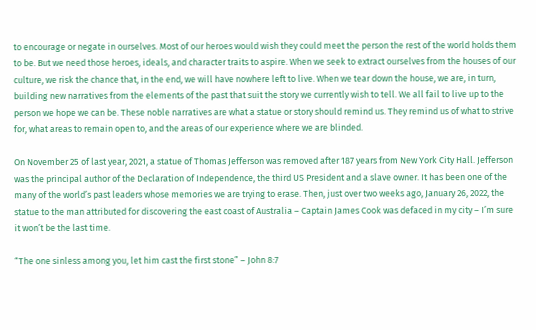to encourage or negate in ourselves. Most of our heroes would wish they could meet the person the rest of the world holds them to be. But we need those heroes, ideals, and character traits to aspire. When we seek to extract ourselves from the houses of our culture, we risk the chance that, in the end, we will have nowhere left to live. When we tear down the house, we are, in turn, building new narratives from the elements of the past that suit the story we currently wish to tell. We all fail to live up to the person we hope we can be. These noble narratives are what a statue or story should remind us. They remind us of what to strive for, what areas to remain open to, and the areas of our experience where we are blinded.

On November 25 of last year, 2021, a statue of Thomas Jefferson was removed after 187 years from New York City Hall. Jefferson was the principal author of the Declaration of Independence, the third US President and a slave owner. It has been one of the many of the world’s past leaders whose memories we are trying to erase. Then, just over two weeks ago, January 26, 2022, the statue to the man attributed for discovering the east coast of Australia – Captain James Cook was defaced in my city – I’m sure it won’t be the last time.

“The one sinless among you, let him cast the first stone” – John 8:7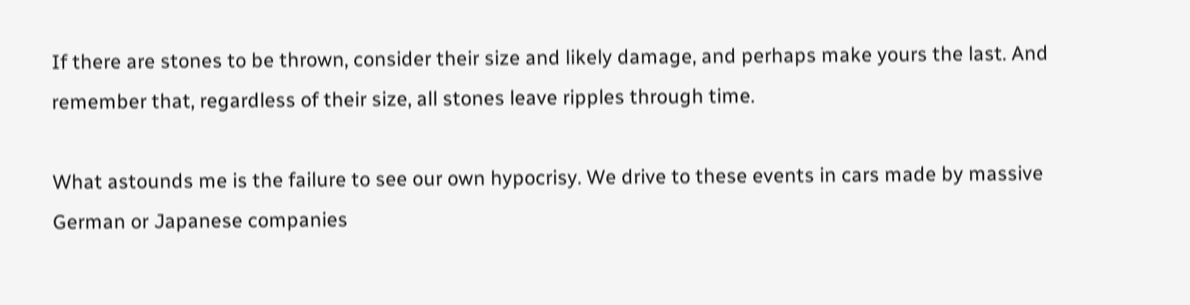If there are stones to be thrown, consider their size and likely damage, and perhaps make yours the last. And remember that, regardless of their size, all stones leave ripples through time.

What astounds me is the failure to see our own hypocrisy. We drive to these events in cars made by massive German or Japanese companies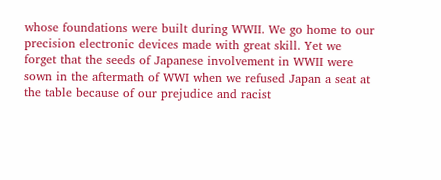whose foundations were built during WWII. We go home to our precision electronic devices made with great skill. Yet we forget that the seeds of Japanese involvement in WWII were sown in the aftermath of WWI when we refused Japan a seat at the table because of our prejudice and racist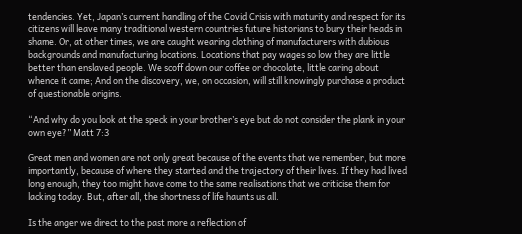tendencies. Yet, Japan’s current handling of the Covid Crisis with maturity and respect for its citizens will leave many traditional western countries future historians to bury their heads in shame. Or, at other times, we are caught wearing clothing of manufacturers with dubious backgrounds and manufacturing locations. Locations that pay wages so low they are little better than enslaved people. We scoff down our coffee or chocolate, little caring about whence it came; And on the discovery, we, on occasion, will still knowingly purchase a product of questionable origins.

“And why do you look at the speck in your brother’s eye but do not consider the plank in your own eye?” Matt 7:3

Great men and women are not only great because of the events that we remember, but more importantly, because of where they started and the trajectory of their lives. If they had lived long enough, they too might have come to the same realisations that we criticise them for lacking today. But, after all, the shortness of life haunts us all.

Is the anger we direct to the past more a reflection of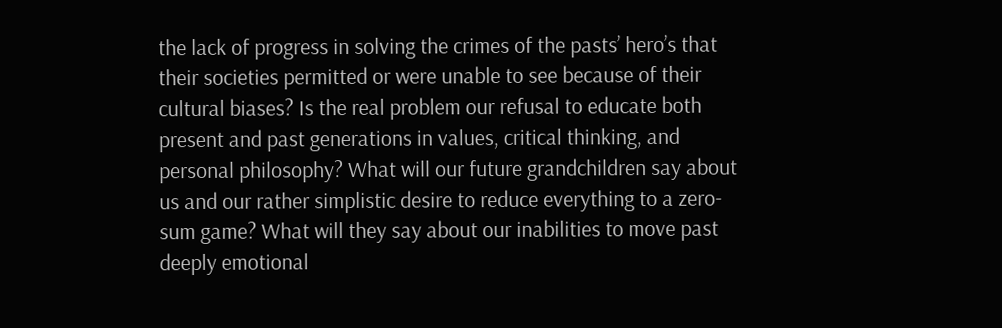the lack of progress in solving the crimes of the pasts’ hero’s that their societies permitted or were unable to see because of their cultural biases? Is the real problem our refusal to educate both present and past generations in values, critical thinking, and personal philosophy? What will our future grandchildren say about us and our rather simplistic desire to reduce everything to a zero-sum game? What will they say about our inabilities to move past deeply emotional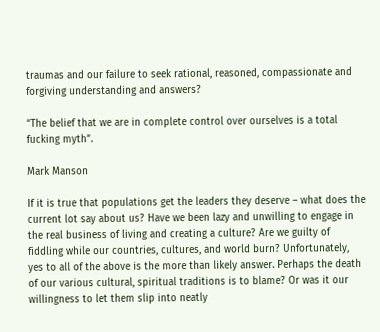traumas and our failure to seek rational, reasoned, compassionate and forgiving understanding and answers?

“The belief that we are in complete control over ourselves is a total fucking myth”.

Mark Manson

If it is true that populations get the leaders they deserve – what does the current lot say about us? Have we been lazy and unwilling to engage in the real business of living and creating a culture? Are we guilty of fiddling while our countries, cultures, and world burn? Unfortunately, yes to all of the above is the more than likely answer. Perhaps the death of our various cultural, spiritual traditions is to blame? Or was it our willingness to let them slip into neatly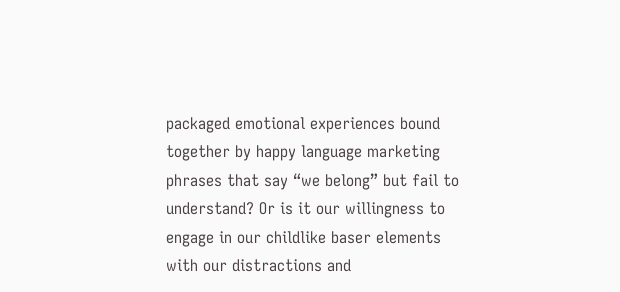packaged emotional experiences bound together by happy language marketing phrases that say “we belong” but fail to understand? Or is it our willingness to engage in our childlike baser elements with our distractions and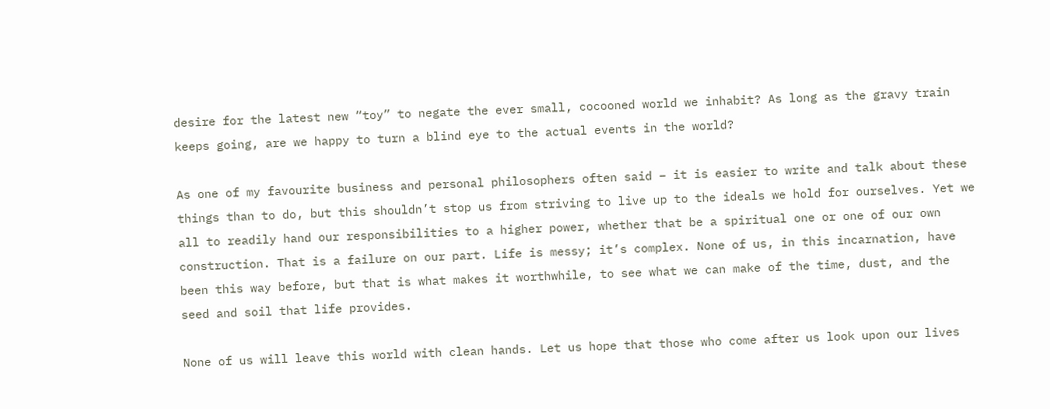desire for the latest new “toy” to negate the ever small, cocooned world we inhabit? As long as the gravy train keeps going, are we happy to turn a blind eye to the actual events in the world?

As one of my favourite business and personal philosophers often said – it is easier to write and talk about these things than to do, but this shouldn’t stop us from striving to live up to the ideals we hold for ourselves. Yet we all to readily hand our responsibilities to a higher power, whether that be a spiritual one or one of our own construction. That is a failure on our part. Life is messy; it’s complex. None of us, in this incarnation, have been this way before, but that is what makes it worthwhile, to see what we can make of the time, dust, and the seed and soil that life provides.

None of us will leave this world with clean hands. Let us hope that those who come after us look upon our lives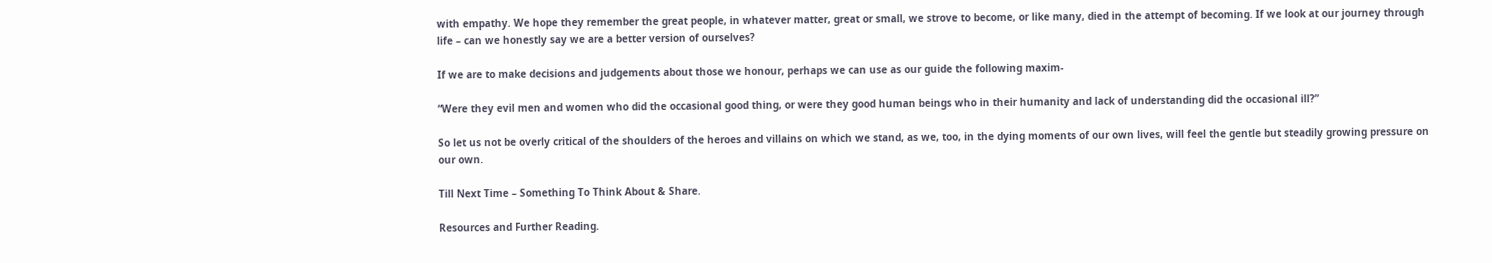with empathy. We hope they remember the great people, in whatever matter, great or small, we strove to become, or like many, died in the attempt of becoming. If we look at our journey through life – can we honestly say we are a better version of ourselves?

If we are to make decisions and judgements about those we honour, perhaps we can use as our guide the following maxim-

“Were they evil men and women who did the occasional good thing, or were they good human beings who in their humanity and lack of understanding did the occasional ill?”

So let us not be overly critical of the shoulders of the heroes and villains on which we stand, as we, too, in the dying moments of our own lives, will feel the gentle but steadily growing pressure on our own.

Till Next Time – Something To Think About & Share.

Resources and Further Reading.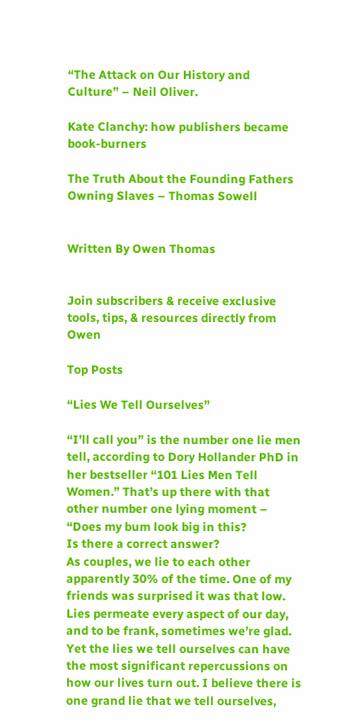“The Attack on Our History and Culture” – Neil Oliver.

Kate Clanchy: how publishers became book-burners

The Truth About the Founding Fathers Owning Slaves – Thomas Sowell


Written By Owen Thomas


Join subscribers & receive exclusive tools, tips, & resources directly from Owen

Top Posts

“Lies We Tell Ourselves”

“I’ll call you” is the number one lie men tell, according to Dory Hollander PhD in her bestseller “101 Lies Men Tell Women.” That’s up there with that other number one lying moment – “Does my bum look big in this?
Is there a correct answer?
As couples, we lie to each other apparently 30% of the time. One of my friends was surprised it was that low. Lies permeate every aspect of our day, and to be frank, sometimes we’re glad.
Yet the lies we tell ourselves can have the most significant repercussions on how our lives turn out. I believe there is one grand lie that we tell ourselves,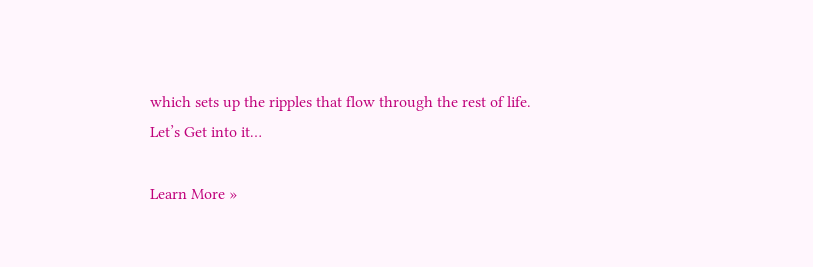which sets up the ripples that flow through the rest of life.
Let’s Get into it…

Learn More »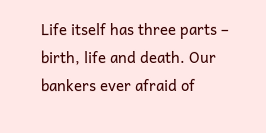Life itself has three parts – birth, life and death. Our bankers ever afraid of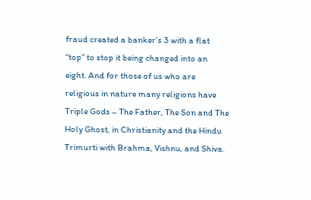fraud created a banker’s 3 with a flat “top” to stop it being changed into an eight. And for those of us who are religious in nature many religions have Triple Gods – The Father, The Son and The Holy Ghost, in Christianity and the Hindu Trimurti with Brahma, Vishnu, and Shiva.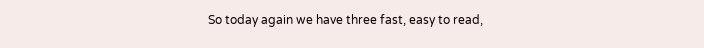So today again we have three fast, easy to read,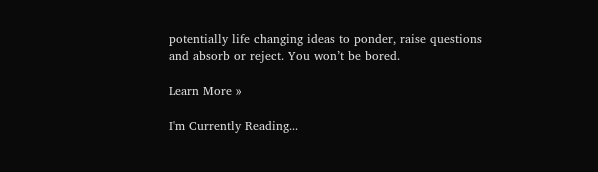potentially life changing ideas to ponder, raise questions and absorb or reject. You won’t be bored.

Learn More »

I'm Currently Reading...